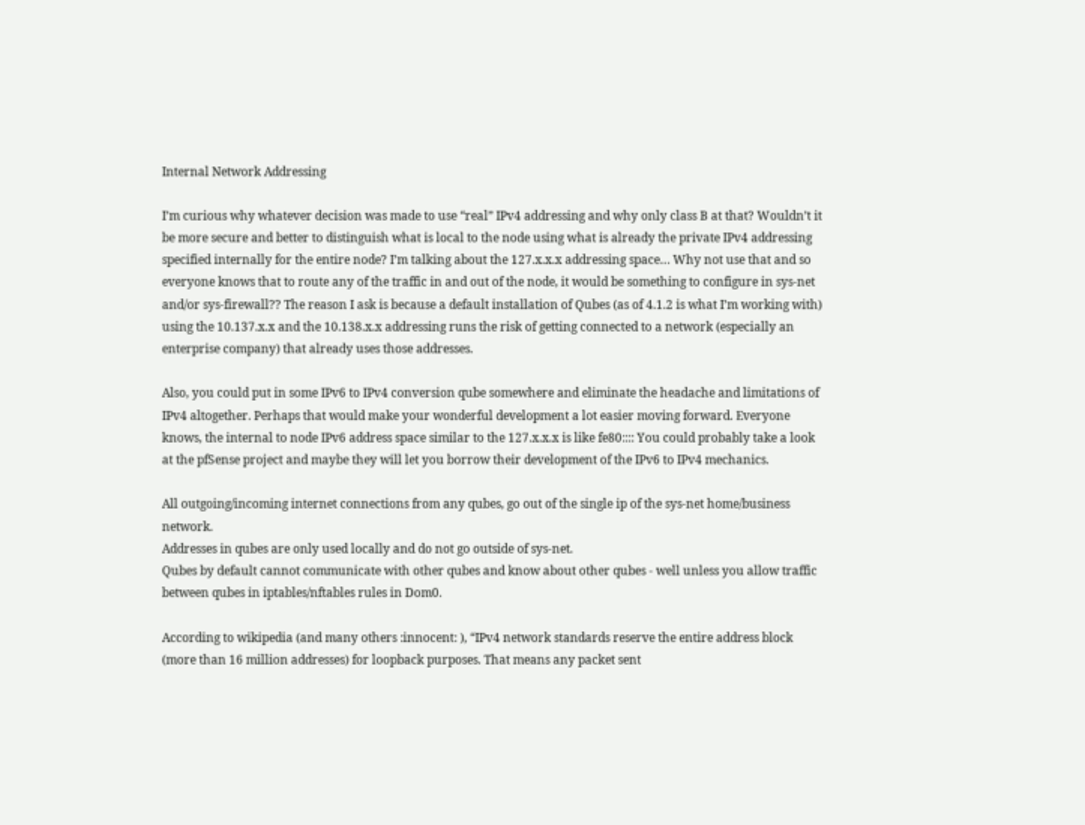Internal Network Addressing

I’m curious why whatever decision was made to use “real” IPv4 addressing and why only class B at that? Wouldn’t it be more secure and better to distinguish what is local to the node using what is already the private IPv4 addressing specified internally for the entire node? I’m talking about the 127.x.x.x addressing space… Why not use that and so everyone knows that to route any of the traffic in and out of the node, it would be something to configure in sys-net and/or sys-firewall?? The reason I ask is because a default installation of Qubes (as of 4.1.2 is what I’m working with) using the 10.137.x.x and the 10.138.x.x addressing runs the risk of getting connected to a network (especially an enterprise company) that already uses those addresses.

Also, you could put in some IPv6 to IPv4 conversion qube somewhere and eliminate the headache and limitations of IPv4 altogether. Perhaps that would make your wonderful development a lot easier moving forward. Everyone knows, the internal to node IPv6 address space similar to the 127.x.x.x is like fe80:::: You could probably take a look at the pfSense project and maybe they will let you borrow their development of the IPv6 to IPv4 mechanics.

All outgoing/incoming internet connections from any qubes, go out of the single ip of the sys-net home/business network.
Addresses in qubes are only used locally and do not go outside of sys-net.
Qubes by default cannot communicate with other qubes and know about other qubes - well unless you allow traffic between qubes in iptables/nftables rules in Dom0.

According to wikipedia (and many others :innocent: ), “IPv4 network standards reserve the entire address block (more than 16 million addresses) for loopback purposes. That means any packet sent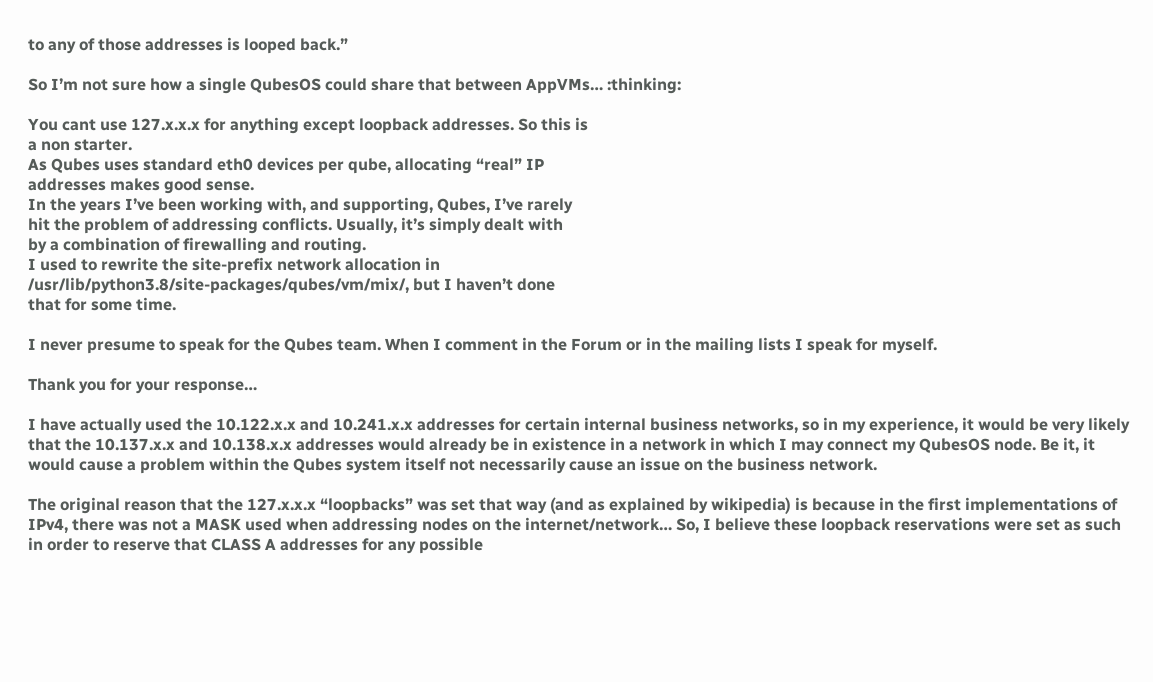to any of those addresses is looped back.”

So I’m not sure how a single QubesOS could share that between AppVMs… :thinking:

You cant use 127.x.x.x for anything except loopback addresses. So this is
a non starter.
As Qubes uses standard eth0 devices per qube, allocating “real” IP
addresses makes good sense.
In the years I’ve been working with, and supporting, Qubes, I’ve rarely
hit the problem of addressing conflicts. Usually, it’s simply dealt with
by a combination of firewalling and routing.
I used to rewrite the site-prefix network allocation in
/usr/lib/python3.8/site-packages/qubes/vm/mix/, but I haven’t done
that for some time.

I never presume to speak for the Qubes team. When I comment in the Forum or in the mailing lists I speak for myself.

Thank you for your response…

I have actually used the 10.122.x.x and 10.241.x.x addresses for certain internal business networks, so in my experience, it would be very likely that the 10.137.x.x and 10.138.x.x addresses would already be in existence in a network in which I may connect my QubesOS node. Be it, it would cause a problem within the Qubes system itself not necessarily cause an issue on the business network.

The original reason that the 127.x.x.x “loopbacks” was set that way (and as explained by wikipedia) is because in the first implementations of IPv4, there was not a MASK used when addressing nodes on the internet/network… So, I believe these loopback reservations were set as such in order to reserve that CLASS A addresses for any possible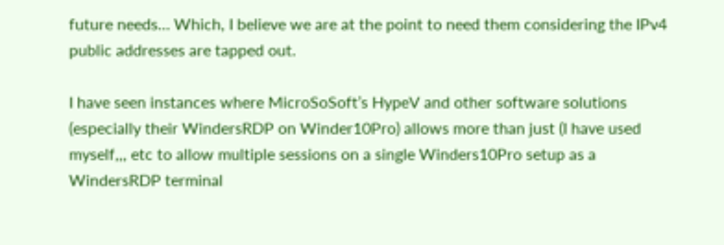future needs… Which, I believe we are at the point to need them considering the IPv4 public addresses are tapped out.

I have seen instances where MicroSoSoft’s HypeV and other software solutions (especially their WindersRDP on Winder10Pro) allows more than just (I have used myself,,, etc to allow multiple sessions on a single Winders10Pro setup as a WindersRDP terminal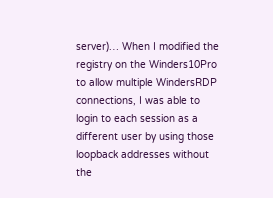server)… When I modified the registry on the Winders10Pro to allow multiple WindersRDP connections, I was able to login to each session as a different user by using those loopback addresses without the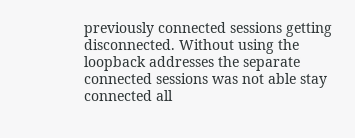previously connected sessions getting disconnected. Without using the loopback addresses the separate connected sessions was not able stay connected all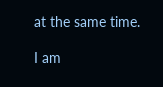at the same time.

I am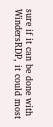sure if it can be done with WindersRDP, it could most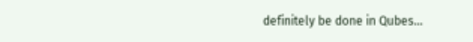definitely be done in Qubes…